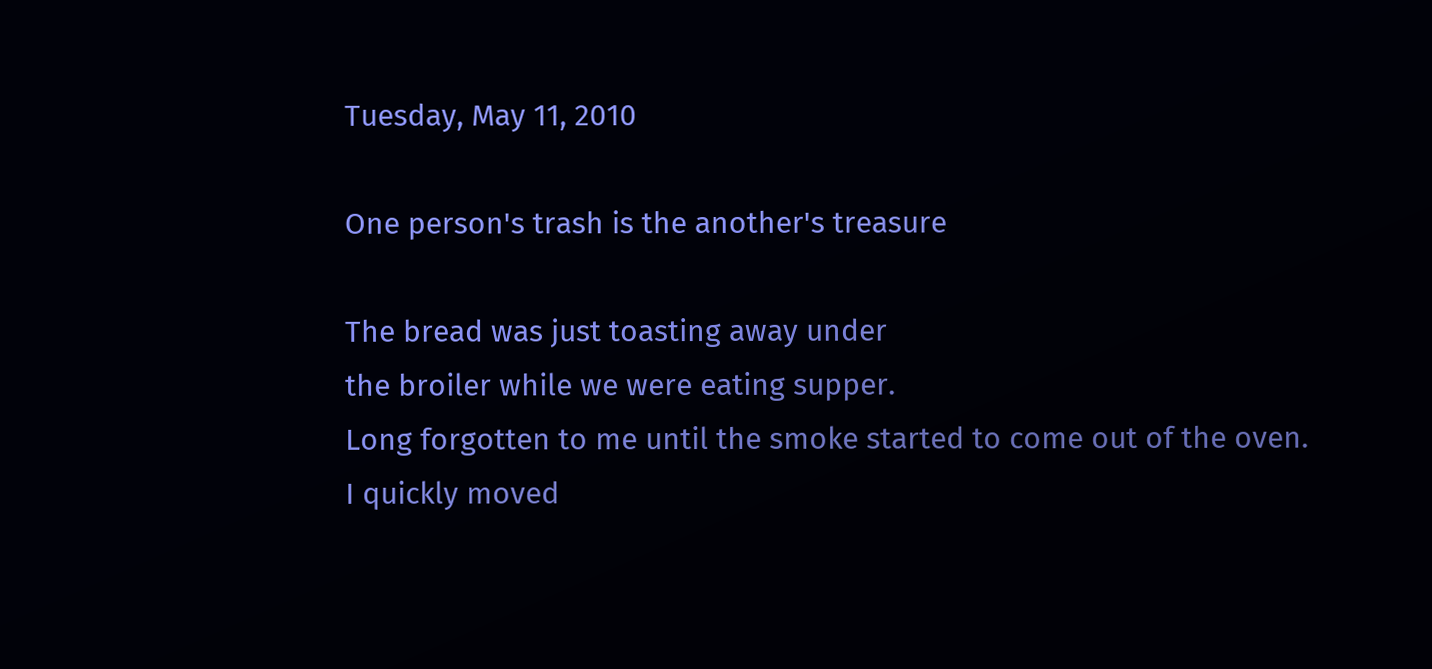Tuesday, May 11, 2010

One person's trash is the another's treasure

The bread was just toasting away under
the broiler while we were eating supper.
Long forgotten to me until the smoke started to come out of the oven.
I quickly moved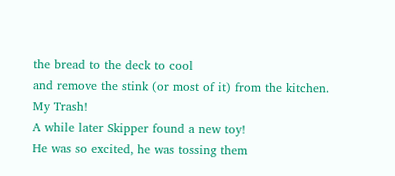the bread to the deck to cool
and remove the stink (or most of it) from the kitchen.
My Trash!
A while later Skipper found a new toy!
He was so excited, he was tossing them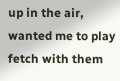up in the air,
wanted me to play fetch with them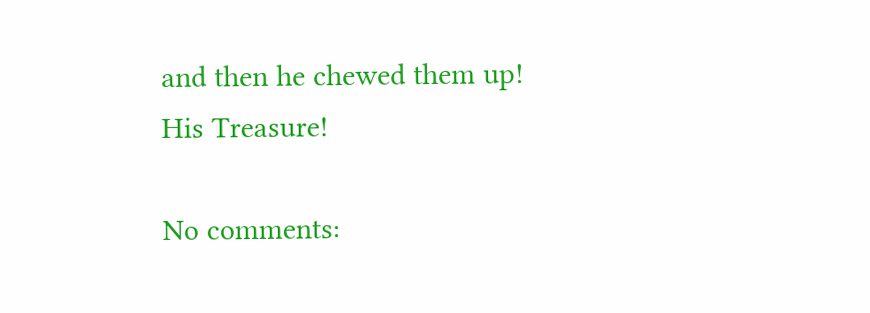and then he chewed them up!
His Treasure!

No comments: